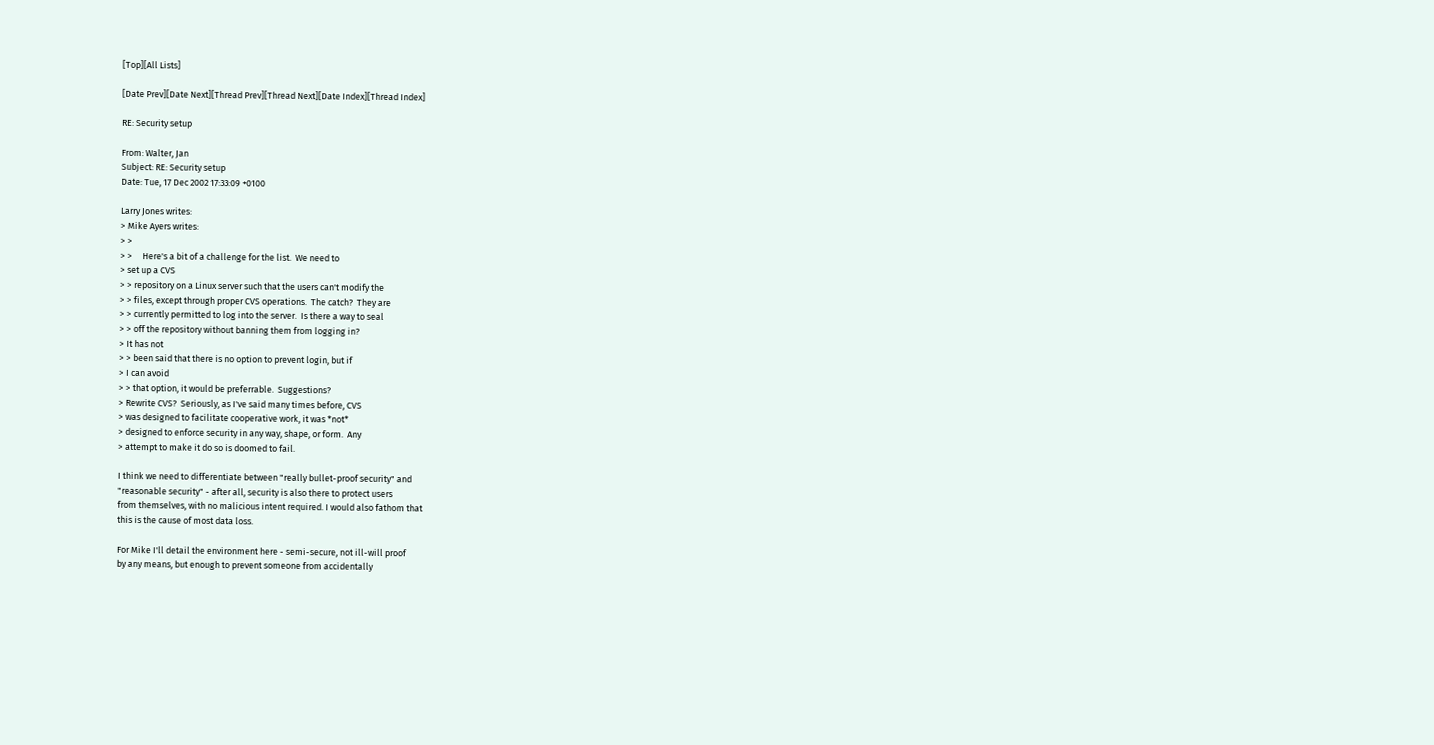[Top][All Lists]

[Date Prev][Date Next][Thread Prev][Thread Next][Date Index][Thread Index]

RE: Security setup

From: Walter, Jan
Subject: RE: Security setup
Date: Tue, 17 Dec 2002 17:33:09 +0100

Larry Jones writes:
> Mike Ayers writes:
> >
> >     Here's a bit of a challenge for the list.  We need to
> set up a CVS
> > repository on a Linux server such that the users can't modify the
> > files, except through proper CVS operations.  The catch?  They are
> > currently permitted to log into the server.  Is there a way to seal
> > off the repository without banning them from logging in?
> It has not
> > been said that there is no option to prevent login, but if
> I can avoid
> > that option, it would be preferrable.  Suggestions?
> Rewrite CVS?  Seriously, as I've said many times before, CVS
> was designed to facilitate cooperative work, it was *not*
> designed to enforce security in any way, shape, or form.  Any
> attempt to make it do so is doomed to fail.

I think we need to differentiate between "really bullet-proof security" and
"reasonable security" - after all, security is also there to protect users
from themselves, with no malicious intent required. I would also fathom that
this is the cause of most data loss.

For Mike I'll detail the environment here - semi-secure, not ill-will proof
by any means, but enough to prevent someone from accidentally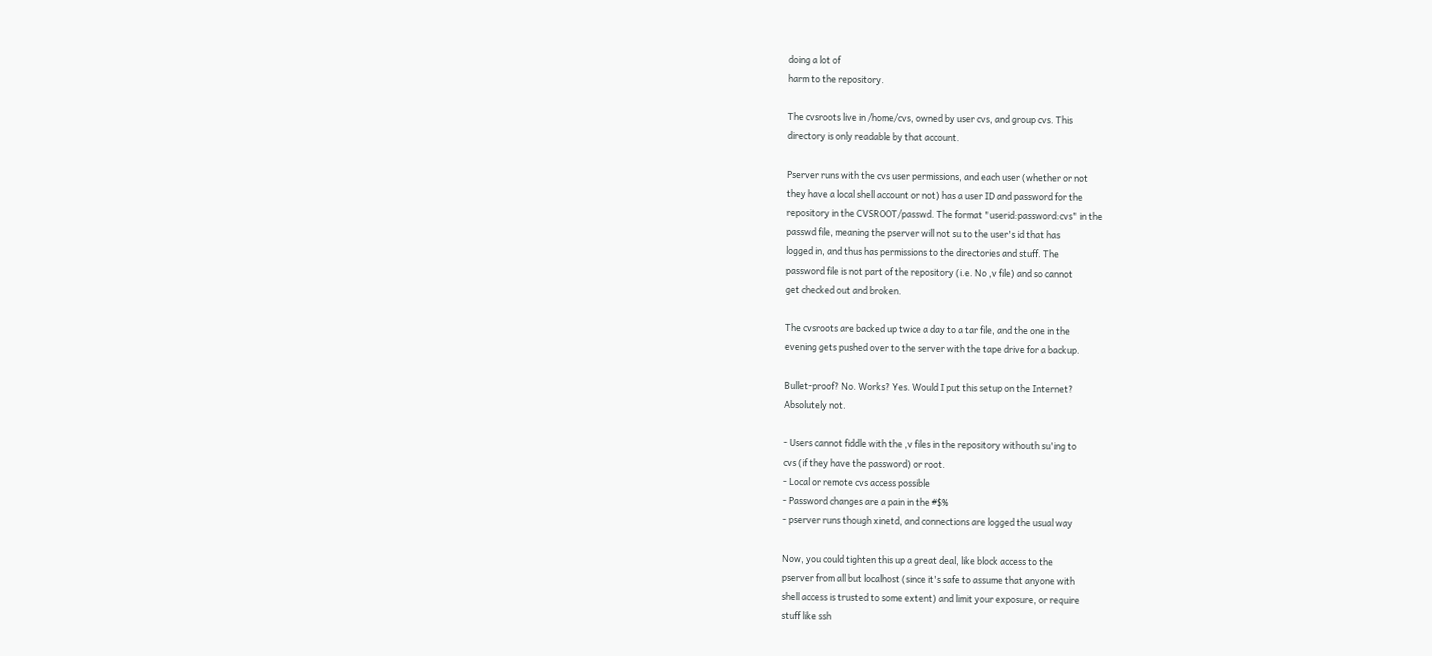doing a lot of
harm to the repository.

The cvsroots live in /home/cvs, owned by user cvs, and group cvs. This
directory is only readable by that account.

Pserver runs with the cvs user permissions, and each user (whether or not
they have a local shell account or not) has a user ID and password for the
repository in the CVSROOT/passwd. The format "userid:password:cvs" in the
passwd file, meaning the pserver will not su to the user's id that has
logged in, and thus has permissions to the directories and stuff. The
password file is not part of the repository (i.e. No ,v file) and so cannot
get checked out and broken.

The cvsroots are backed up twice a day to a tar file, and the one in the
evening gets pushed over to the server with the tape drive for a backup.

Bullet-proof? No. Works? Yes. Would I put this setup on the Internet?
Absolutely not.

- Users cannot fiddle with the ,v files in the repository withouth su'ing to
cvs (if they have the password) or root.
- Local or remote cvs access possible
- Password changes are a pain in the #$%
- pserver runs though xinetd, and connections are logged the usual way

Now, you could tighten this up a great deal, like block access to the
pserver from all but localhost (since it's safe to assume that anyone with
shell access is trusted to some extent) and limit your exposure, or require
stuff like ssh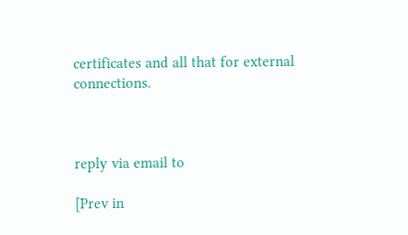certificates and all that for external connections.



reply via email to

[Prev in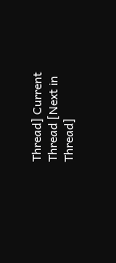Thread] Current Thread [Next in Thread]